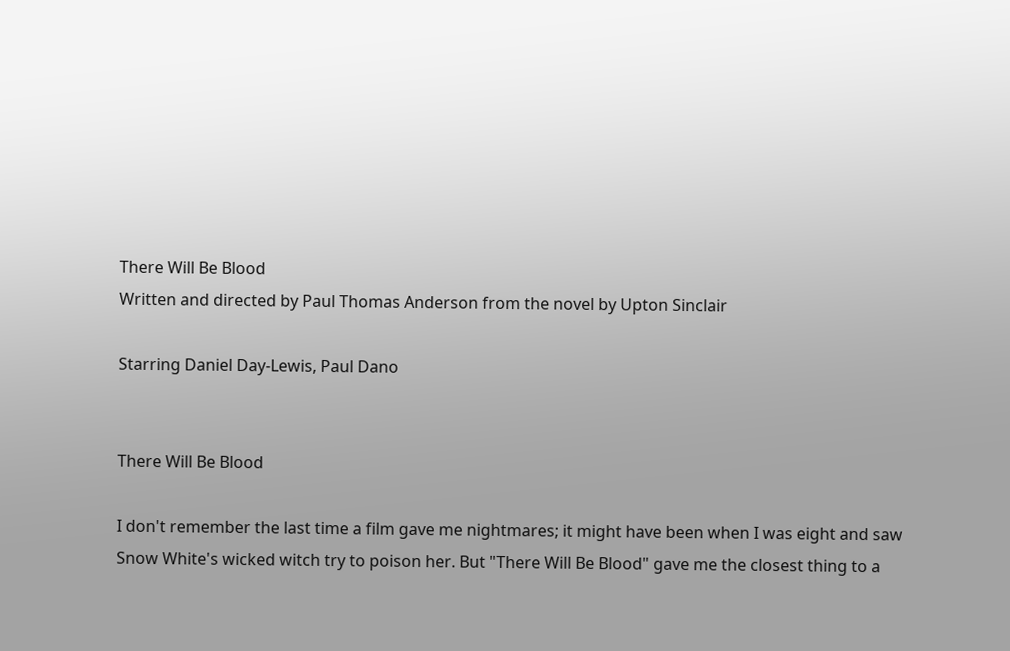There Will Be Blood
Written and directed by Paul Thomas Anderson from the novel by Upton Sinclair

Starring Daniel Day-Lewis, Paul Dano


There Will Be Blood

I don't remember the last time a film gave me nightmares; it might have been when I was eight and saw Snow White's wicked witch try to poison her. But "There Will Be Blood" gave me the closest thing to a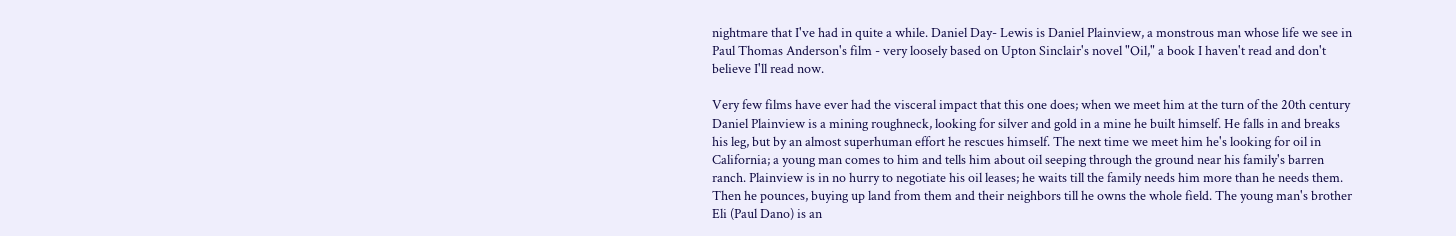nightmare that I've had in quite a while. Daniel Day- Lewis is Daniel Plainview, a monstrous man whose life we see in Paul Thomas Anderson's film - very loosely based on Upton Sinclair's novel "Oil," a book I haven't read and don't believe I'll read now.

Very few films have ever had the visceral impact that this one does; when we meet him at the turn of the 20th century Daniel Plainview is a mining roughneck, looking for silver and gold in a mine he built himself. He falls in and breaks his leg, but by an almost superhuman effort he rescues himself. The next time we meet him he's looking for oil in California; a young man comes to him and tells him about oil seeping through the ground near his family's barren ranch. Plainview is in no hurry to negotiate his oil leases; he waits till the family needs him more than he needs them. Then he pounces, buying up land from them and their neighbors till he owns the whole field. The young man's brother Eli (Paul Dano) is an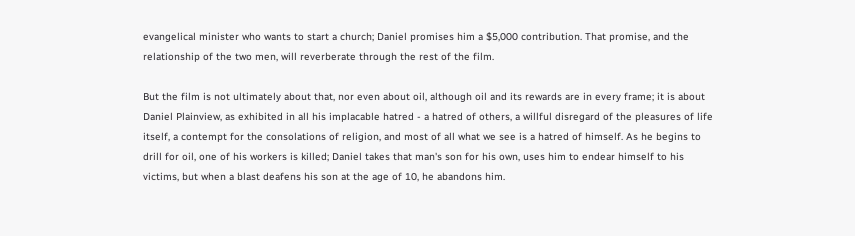evangelical minister who wants to start a church; Daniel promises him a $5,000 contribution. That promise, and the relationship of the two men, will reverberate through the rest of the film.

But the film is not ultimately about that, nor even about oil, although oil and its rewards are in every frame; it is about Daniel Plainview, as exhibited in all his implacable hatred - a hatred of others, a willful disregard of the pleasures of life itself, a contempt for the consolations of religion, and most of all what we see is a hatred of himself. As he begins to drill for oil, one of his workers is killed; Daniel takes that man's son for his own, uses him to endear himself to his victims, but when a blast deafens his son at the age of 10, he abandons him.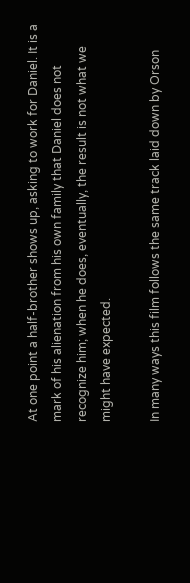At one point a half-brother shows up, asking to work for Daniel. It is a mark of his alienation from his own family that Daniel does not recognize him; when he does, eventually, the result is not what we might have expected.

In many ways this film follows the same track laid down by Orson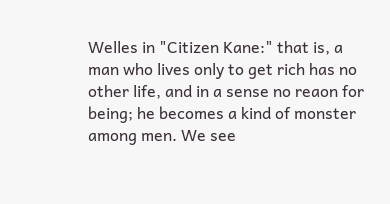Welles in "Citizen Kane:" that is, a man who lives only to get rich has no other life, and in a sense no reaon for being; he becomes a kind of monster among men. We see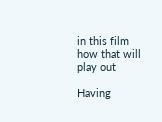in this film how that will play out

Having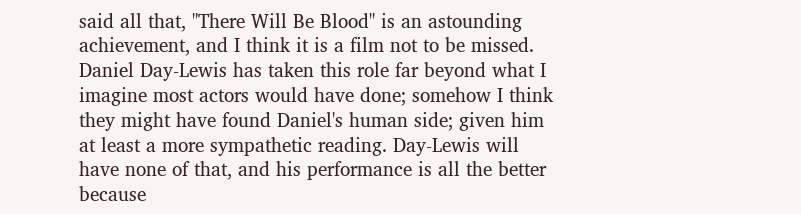said all that, "There Will Be Blood" is an astounding achievement, and I think it is a film not to be missed. Daniel Day-Lewis has taken this role far beyond what I imagine most actors would have done; somehow I think they might have found Daniel's human side; given him at least a more sympathetic reading. Day-Lewis will have none of that, and his performance is all the better because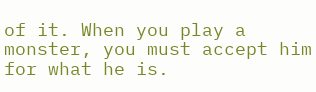of it. When you play a monster, you must accept him for what he is.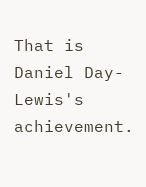That is Daniel Day-Lewis's achievement.